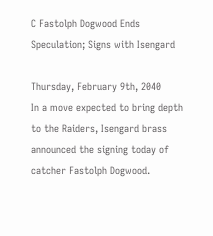C Fastolph Dogwood Ends Speculation; Signs with Isengard

Thursday, February 9th, 2040
In a move expected to bring depth to the Raiders, Isengard brass announced the signing today of catcher Fastolph Dogwood.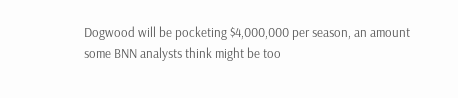Dogwood will be pocketing $4,000,000 per season, an amount some BNN analysts think might be too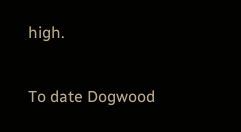high.

To date Dogwood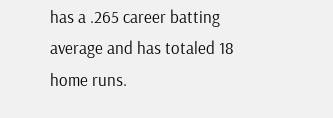has a .265 career batting average and has totaled 18 home runs.